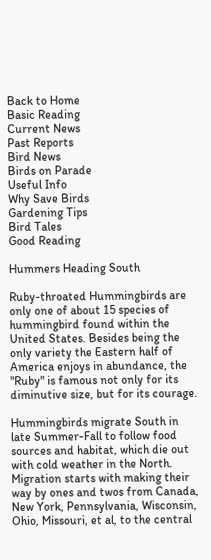Back to Home
Basic Reading
Current News
Past Reports
Bird News
Birds on Parade
Useful Info
Why Save Birds
Gardening Tips
Bird Tales
Good Reading

Hummers Heading South

Ruby-throated Hummingbirds are only one of about 15 species of hummingbird found within the United States. Besides being the only variety the Eastern half of America enjoys in abundance, the "Ruby" is famous not only for its diminutive size, but for its courage.

Hummingbirds migrate South in late Summer-Fall to follow food sources and habitat, which die out with cold weather in the North. Migration starts with making their way by ones and twos from Canada, New York, Pennsylvania, Wisconsin, Ohio, Missouri, et al, to the central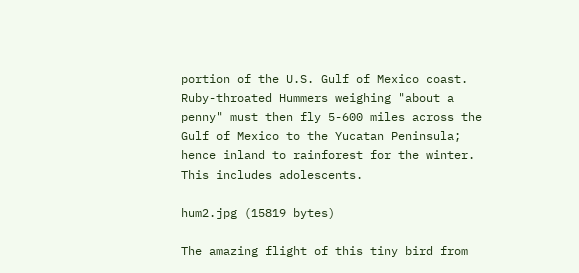portion of the U.S. Gulf of Mexico coast. Ruby-throated Hummers weighing "about a penny" must then fly 5-600 miles across the Gulf of Mexico to the Yucatan Peninsula; hence inland to rainforest for the winter. This includes adolescents.

hum2.jpg (15819 bytes)

The amazing flight of this tiny bird from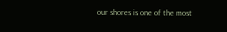our shores is one of the most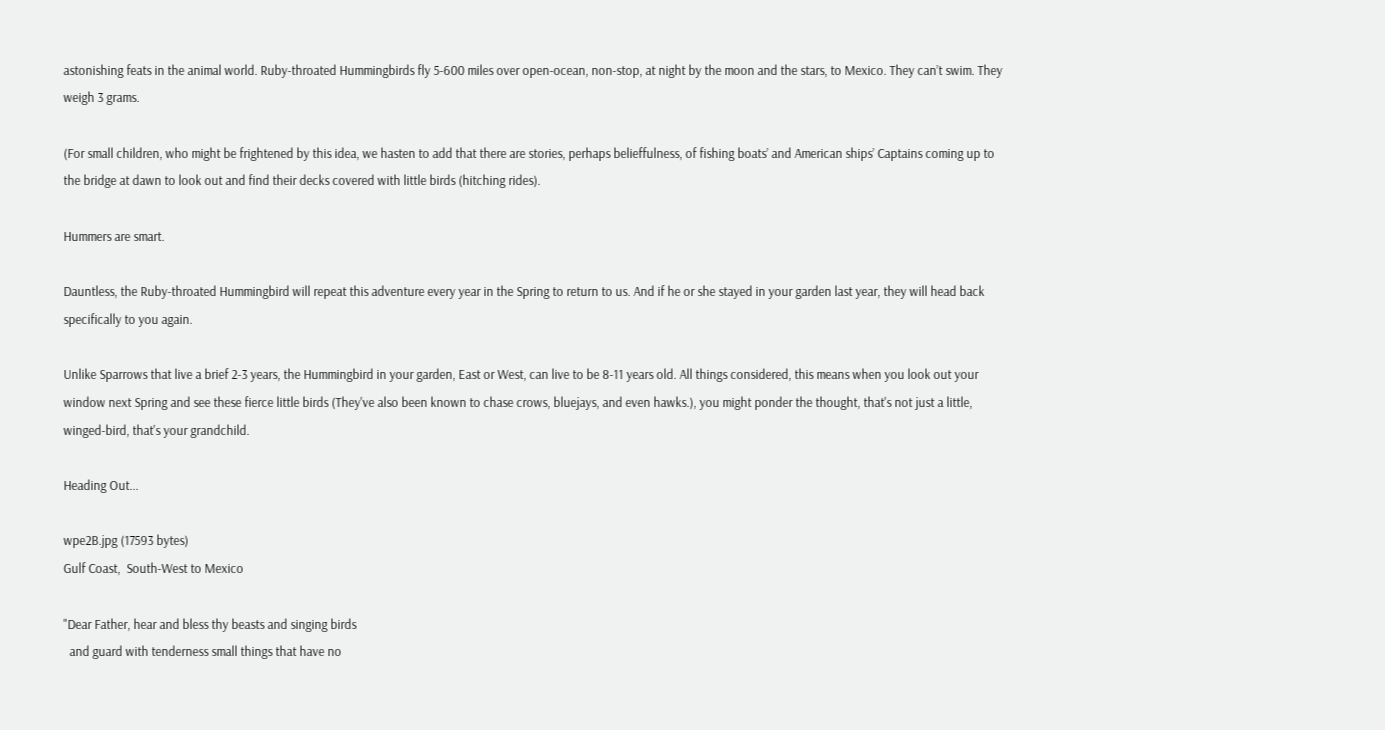astonishing feats in the animal world. Ruby-throated Hummingbirds fly 5-600 miles over open-ocean, non-stop, at night by the moon and the stars, to Mexico. They can’t swim. They weigh 3 grams.

(For small children, who might be frightened by this idea, we hasten to add that there are stories, perhaps belieffulness, of fishing boats’ and American ships’ Captains coming up to the bridge at dawn to look out and find their decks covered with little birds (hitching rides).

Hummers are smart.

Dauntless, the Ruby-throated Hummingbird will repeat this adventure every year in the Spring to return to us. And if he or she stayed in your garden last year, they will head back specifically to you again.

Unlike Sparrows that live a brief 2-3 years, the Hummingbird in your garden, East or West, can live to be 8-11 years old. All things considered, this means when you look out your window next Spring and see these fierce little birds (They've also been known to chase crows, bluejays, and even hawks.), you might ponder the thought, that's not just a little, winged-bird, that's your grandchild.

Heading Out...

wpe2B.jpg (17593 bytes)
Gulf Coast,  South-West to Mexico

"Dear Father, hear and bless thy beasts and singing birds
  and guard with tenderness small things that have no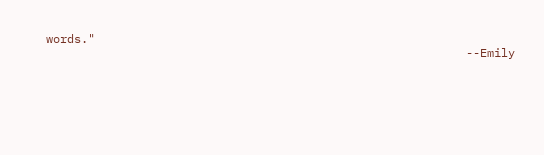words."
                                                            --Emily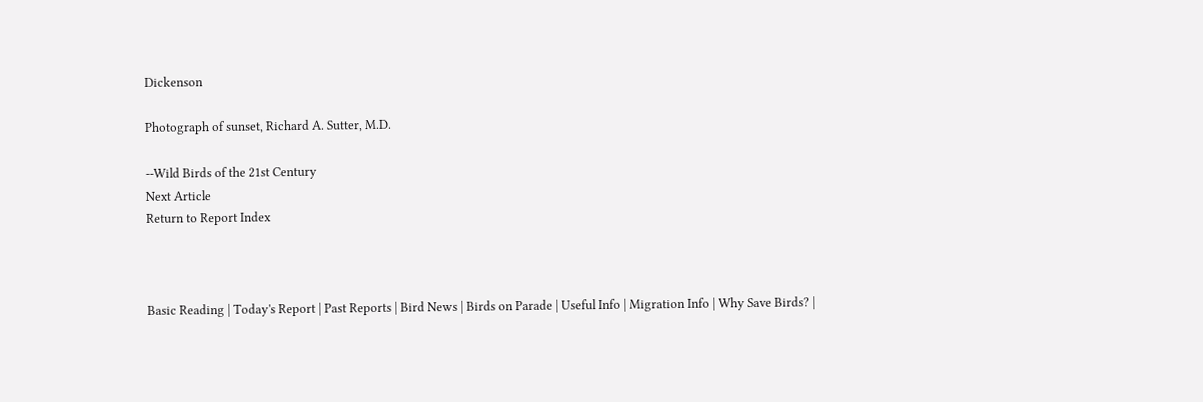Dickenson

Photograph of sunset, Richard A. Sutter, M.D.

--Wild Birds of the 21st Century
Next Article
Return to Report Index



Basic Reading | Today's Report | Past Reports | Bird News | Birds on Parade | Useful Info | Migration Info | Why Save Birds? |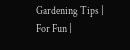Gardening Tips | For Fun |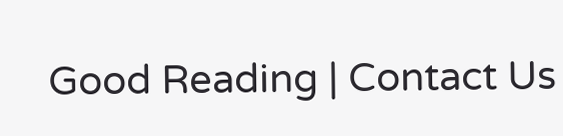Good Reading | Contact Us